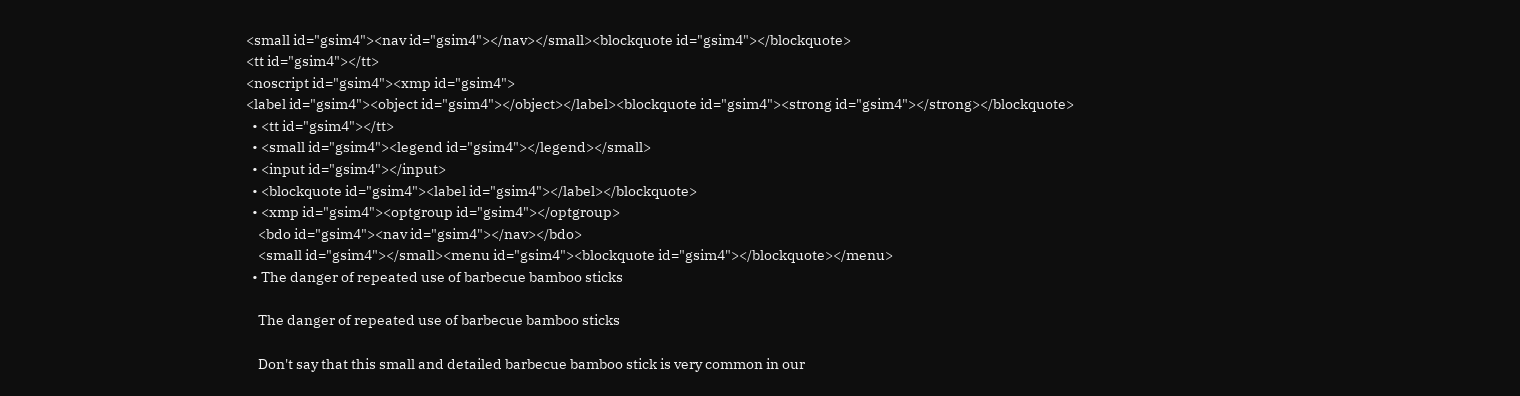<small id="gsim4"><nav id="gsim4"></nav></small><blockquote id="gsim4"></blockquote>
<tt id="gsim4"></tt>
<noscript id="gsim4"><xmp id="gsim4">
<label id="gsim4"><object id="gsim4"></object></label><blockquote id="gsim4"><strong id="gsim4"></strong></blockquote>
  • <tt id="gsim4"></tt>
  • <small id="gsim4"><legend id="gsim4"></legend></small>
  • <input id="gsim4"></input>
  • <blockquote id="gsim4"><label id="gsim4"></label></blockquote>
  • <xmp id="gsim4"><optgroup id="gsim4"></optgroup>
    <bdo id="gsim4"><nav id="gsim4"></nav></bdo>
    <small id="gsim4"></small><menu id="gsim4"><blockquote id="gsim4"></blockquote></menu>
  • The danger of repeated use of barbecue bamboo sticks

    The danger of repeated use of barbecue bamboo sticks

    Don't say that this small and detailed barbecue bamboo stick is very common in our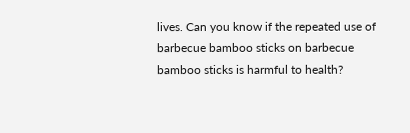lives. Can you know if the repeated use of barbecue bamboo sticks on barbecue bamboo sticks is harmful to health?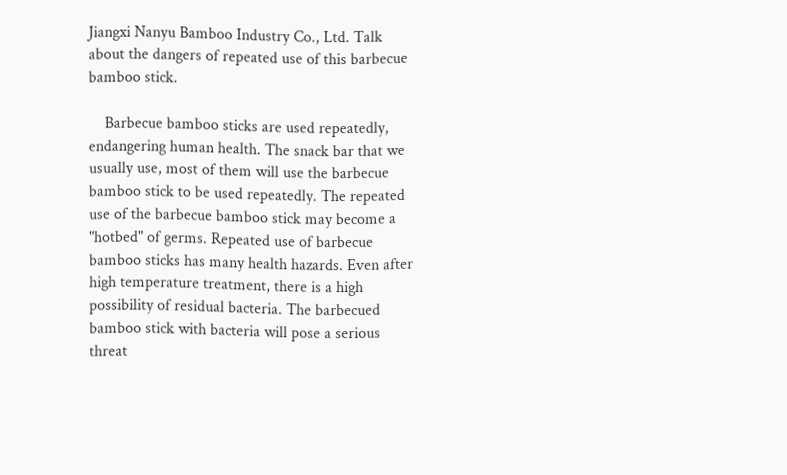Jiangxi Nanyu Bamboo Industry Co., Ltd. Talk about the dangers of repeated use of this barbecue bamboo stick.

    Barbecue bamboo sticks are used repeatedly, endangering human health. The snack bar that we usually use, most of them will use the barbecue bamboo stick to be used repeatedly. The repeated use of the barbecue bamboo stick may become a "hotbed" of germs. Repeated use of barbecue bamboo sticks has many health hazards. Even after high temperature treatment, there is a high possibility of residual bacteria. The barbecued bamboo stick with bacteria will pose a serious threat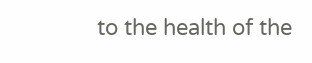to the health of the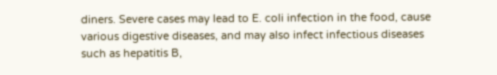diners. Severe cases may lead to E. coli infection in the food, cause various digestive diseases, and may also infect infectious diseases such as hepatitis B,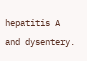hepatitis A and dysentery.